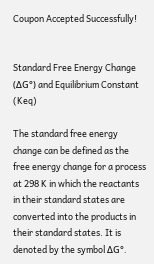Coupon Accepted Successfully!


Standard Free Energy Change (ΔG°) and Equilibrium Constant (Keq)

The standard free energy change can be defined as the free energy change for a process at 298 K in which the reactants in their standard states are converted into the products in their standard states. It is denoted by the symbol ΔG°.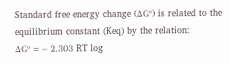Standard free energy change (ΔG°) is related to the equilibrium constant (Keq) by the relation:
ΔG° = – 2.303 RT log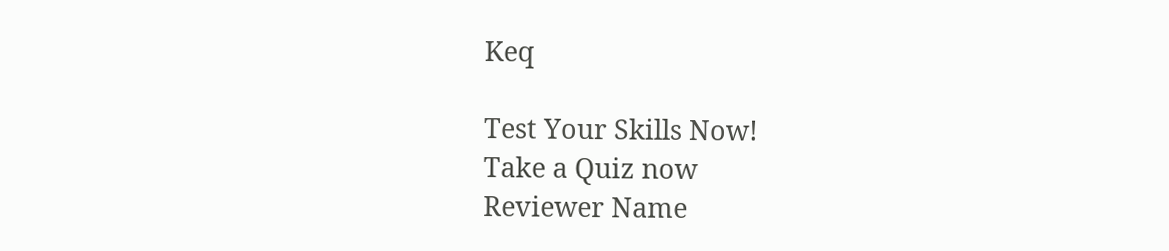Keq

Test Your Skills Now!
Take a Quiz now
Reviewer Name